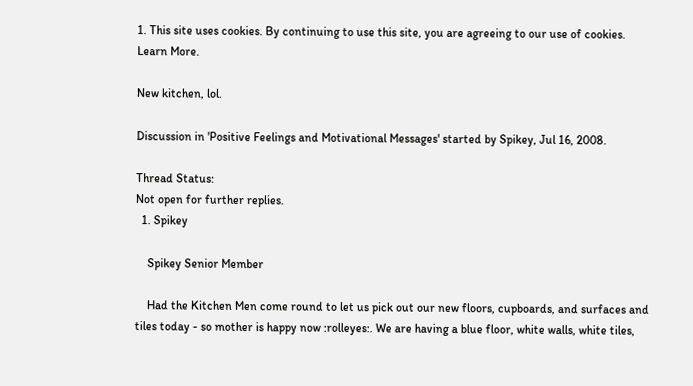1. This site uses cookies. By continuing to use this site, you are agreeing to our use of cookies. Learn More.

New kitchen, lol.

Discussion in 'Positive Feelings and Motivational Messages' started by Spikey, Jul 16, 2008.

Thread Status:
Not open for further replies.
  1. Spikey

    Spikey Senior Member

    Had the Kitchen Men come round to let us pick out our new floors, cupboards, and surfaces and tiles today - so mother is happy now :rolleyes:. We are having a blue floor, white walls, white tiles,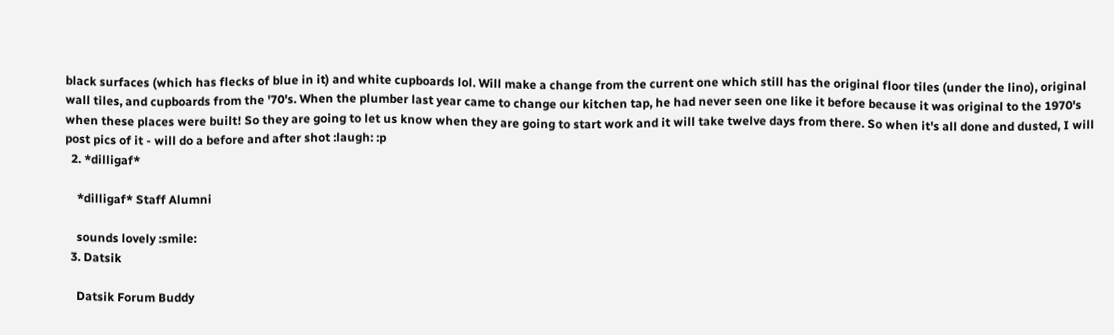black surfaces (which has flecks of blue in it) and white cupboards lol. Will make a change from the current one which still has the original floor tiles (under the lino), original wall tiles, and cupboards from the '70's. When the plumber last year came to change our kitchen tap, he had never seen one like it before because it was original to the 1970's when these places were built! So they are going to let us know when they are going to start work and it will take twelve days from there. So when it's all done and dusted, I will post pics of it - will do a before and after shot :laugh: :p
  2. *dilligaf*

    *dilligaf* Staff Alumni

    sounds lovely :smile:
  3. Datsik

    Datsik Forum Buddy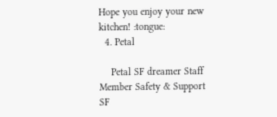Hope you enjoy your new kitchen! :tongue:
  4. Petal

    Petal SF dreamer Staff Member Safety & Support SF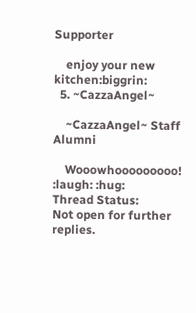Supporter

    enjoy your new kitchen:biggrin:
  5. ~CazzaAngel~

    ~CazzaAngel~ Staff Alumni

    Wooowhooooooooo! :laugh: :hug:
Thread Status:
Not open for further replies.